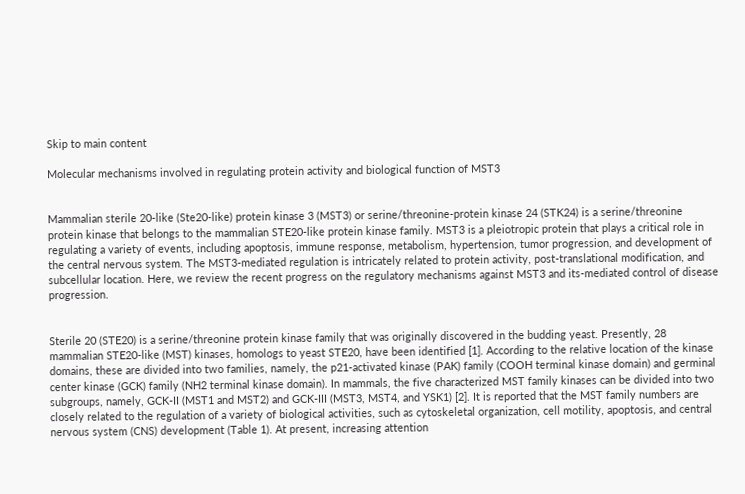Skip to main content

Molecular mechanisms involved in regulating protein activity and biological function of MST3


Mammalian sterile 20-like (Ste20-like) protein kinase 3 (MST3) or serine/threonine-protein kinase 24 (STK24) is a serine/threonine protein kinase that belongs to the mammalian STE20-like protein kinase family. MST3 is a pleiotropic protein that plays a critical role in regulating a variety of events, including apoptosis, immune response, metabolism, hypertension, tumor progression, and development of the central nervous system. The MST3-mediated regulation is intricately related to protein activity, post-translational modification, and subcellular location. Here, we review the recent progress on the regulatory mechanisms against MST3 and its-mediated control of disease progression.


Sterile 20 (STE20) is a serine/threonine protein kinase family that was originally discovered in the budding yeast. Presently, 28 mammalian STE20-like (MST) kinases, homologs to yeast STE20, have been identified [1]. According to the relative location of the kinase domains, these are divided into two families, namely, the p21-activated kinase (PAK) family (COOH terminal kinase domain) and germinal center kinase (GCK) family (NH2 terminal kinase domain). In mammals, the five characterized MST family kinases can be divided into two subgroups, namely, GCK-II (MST1 and MST2) and GCK-III (MST3, MST4, and YSK1) [2]. It is reported that the MST family numbers are closely related to the regulation of a variety of biological activities, such as cytoskeletal organization, cell motility, apoptosis, and central nervous system (CNS) development (Table 1). At present, increasing attention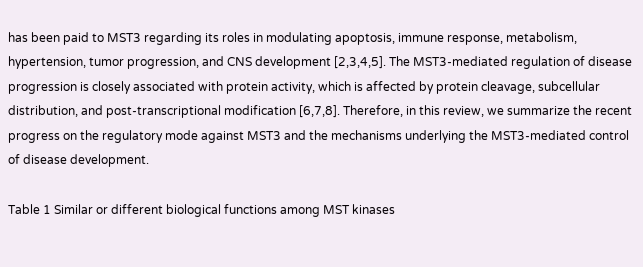has been paid to MST3 regarding its roles in modulating apoptosis, immune response, metabolism, hypertension, tumor progression, and CNS development [2,3,4,5]. The MST3-mediated regulation of disease progression is closely associated with protein activity, which is affected by protein cleavage, subcellular distribution, and post-transcriptional modification [6,7,8]. Therefore, in this review, we summarize the recent progress on the regulatory mode against MST3 and the mechanisms underlying the MST3-mediated control of disease development.

Table 1 Similar or different biological functions among MST kinases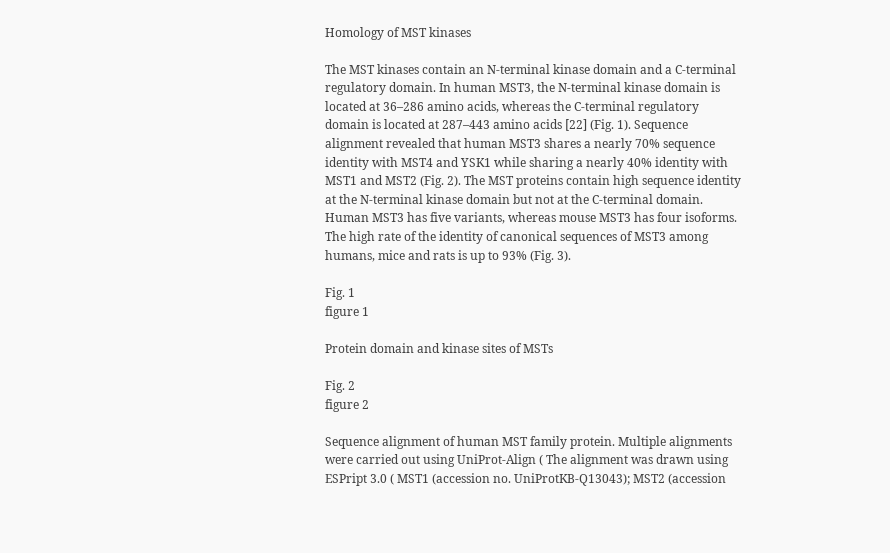Homology of MST kinases

The MST kinases contain an N-terminal kinase domain and a C-terminal regulatory domain. In human MST3, the N-terminal kinase domain is located at 36–286 amino acids, whereas the C-terminal regulatory domain is located at 287–443 amino acids [22] (Fig. 1). Sequence alignment revealed that human MST3 shares a nearly 70% sequence identity with MST4 and YSK1 while sharing a nearly 40% identity with MST1 and MST2 (Fig. 2). The MST proteins contain high sequence identity at the N-terminal kinase domain but not at the C-terminal domain. Human MST3 has five variants, whereas mouse MST3 has four isoforms. The high rate of the identity of canonical sequences of MST3 among humans, mice and rats is up to 93% (Fig. 3).

Fig. 1
figure 1

Protein domain and kinase sites of MSTs

Fig. 2
figure 2

Sequence alignment of human MST family protein. Multiple alignments were carried out using UniProt-Align ( The alignment was drawn using ESPript 3.0 ( MST1 (accession no. UniProtKB-Q13043); MST2 (accession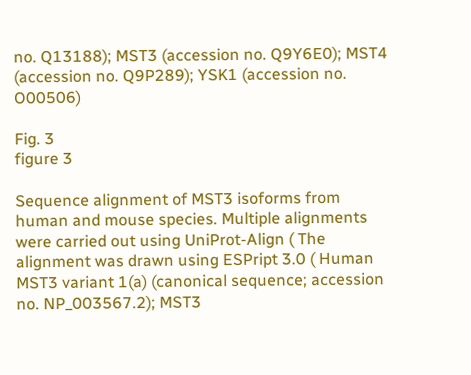no. Q13188); MST3 (accession no. Q9Y6E0); MST4 (accession no. Q9P289); YSK1 (accession no. O00506)

Fig. 3
figure 3

Sequence alignment of MST3 isoforms from human and mouse species. Multiple alignments were carried out using UniProt-Align ( The alignment was drawn using ESPript 3.0 ( Human MST3 variant 1(a) (canonical sequence; accession no. NP_003567.2); MST3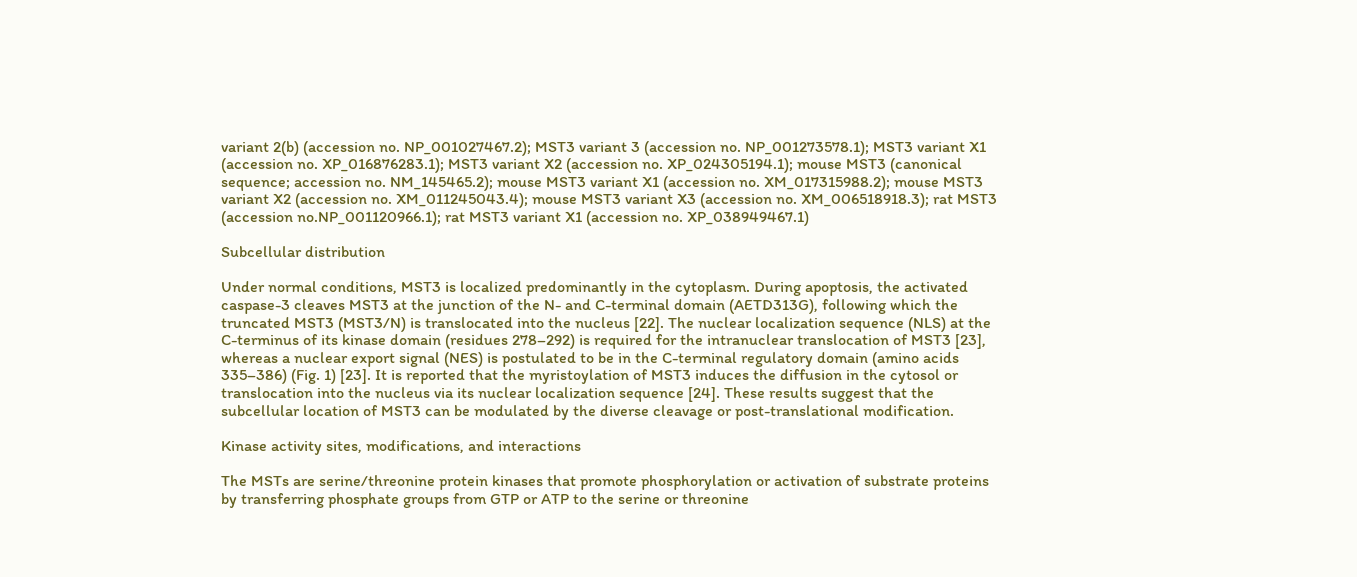variant 2(b) (accession no. NP_001027467.2); MST3 variant 3 (accession no. NP_001273578.1); MST3 variant X1 (accession no. XP_016876283.1); MST3 variant X2 (accession no. XP_024305194.1); mouse MST3 (canonical sequence; accession no. NM_145465.2); mouse MST3 variant X1 (accession no. XM_017315988.2); mouse MST3 variant X2 (accession no. XM_011245043.4); mouse MST3 variant X3 (accession no. XM_006518918.3); rat MST3 (accession no.NP_001120966.1); rat MST3 variant X1 (accession no. XP_038949467.1)

Subcellular distribution

Under normal conditions, MST3 is localized predominantly in the cytoplasm. During apoptosis, the activated caspase-3 cleaves MST3 at the junction of the N- and C-terminal domain (AETD313G), following which the truncated MST3 (MST3/N) is translocated into the nucleus [22]. The nuclear localization sequence (NLS) at the C-terminus of its kinase domain (residues 278–292) is required for the intranuclear translocation of MST3 [23], whereas a nuclear export signal (NES) is postulated to be in the C-terminal regulatory domain (amino acids 335–386) (Fig. 1) [23]. It is reported that the myristoylation of MST3 induces the diffusion in the cytosol or translocation into the nucleus via its nuclear localization sequence [24]. These results suggest that the subcellular location of MST3 can be modulated by the diverse cleavage or post-translational modification.

Kinase activity sites, modifications, and interactions

The MSTs are serine/threonine protein kinases that promote phosphorylation or activation of substrate proteins by transferring phosphate groups from GTP or ATP to the serine or threonine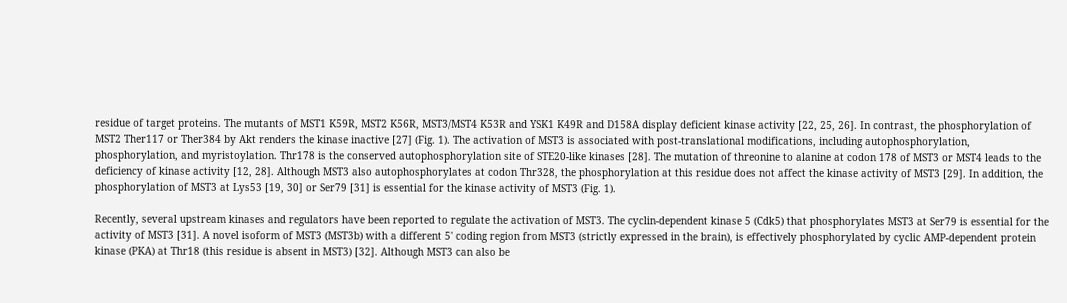residue of target proteins. The mutants of MST1 K59R, MST2 K56R, MST3/MST4 K53R and YSK1 K49R and D158A display deficient kinase activity [22, 25, 26]. In contrast, the phosphorylation of MST2 Ther117 or Ther384 by Akt renders the kinase inactive [27] (Fig. 1). The activation of MST3 is associated with post-translational modifications, including autophosphorylation, phosphorylation, and myristoylation. Thr178 is the conserved autophosphorylation site of STE20-like kinases [28]. The mutation of threonine to alanine at codon 178 of MST3 or MST4 leads to the deficiency of kinase activity [12, 28]. Although MST3 also autophosphorylates at codon Thr328, the phosphorylation at this residue does not affect the kinase activity of MST3 [29]. In addition, the phosphorylation of MST3 at Lys53 [19, 30] or Ser79 [31] is essential for the kinase activity of MST3 (Fig. 1).

Recently, several upstream kinases and regulators have been reported to regulate the activation of MST3. The cyclin-dependent kinase 5 (Cdk5) that phosphorylates MST3 at Ser79 is essential for the activity of MST3 [31]. A novel isoform of MST3 (MST3b) with a different 5' coding region from MST3 (strictly expressed in the brain), is effectively phosphorylated by cyclic AMP-dependent protein kinase (PKA) at Thr18 (this residue is absent in MST3) [32]. Although MST3 can also be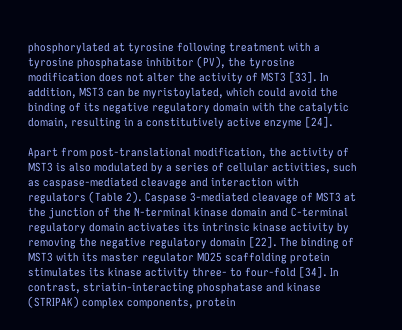phosphorylated at tyrosine following treatment with a tyrosine phosphatase inhibitor (PV), the tyrosine modification does not alter the activity of MST3 [33]. In addition, MST3 can be myristoylated, which could avoid the binding of its negative regulatory domain with the catalytic domain, resulting in a constitutively active enzyme [24].

Apart from post-translational modification, the activity of MST3 is also modulated by a series of cellular activities, such as caspase-mediated cleavage and interaction with regulators (Table 2). Caspase 3-mediated cleavage of MST3 at the junction of the N-terminal kinase domain and C-terminal regulatory domain activates its intrinsic kinase activity by removing the negative regulatory domain [22]. The binding of MST3 with its master regulator MO25 scaffolding protein stimulates its kinase activity three- to four-fold [34]. In contrast, striatin-interacting phosphatase and kinase (STRIPAK) complex components, protein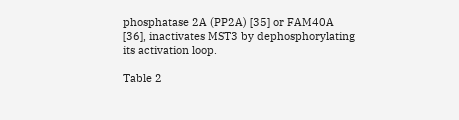phosphatase 2A (PP2A) [35] or FAM40A [36], inactivates MST3 by dephosphorylating its activation loop.

Table 2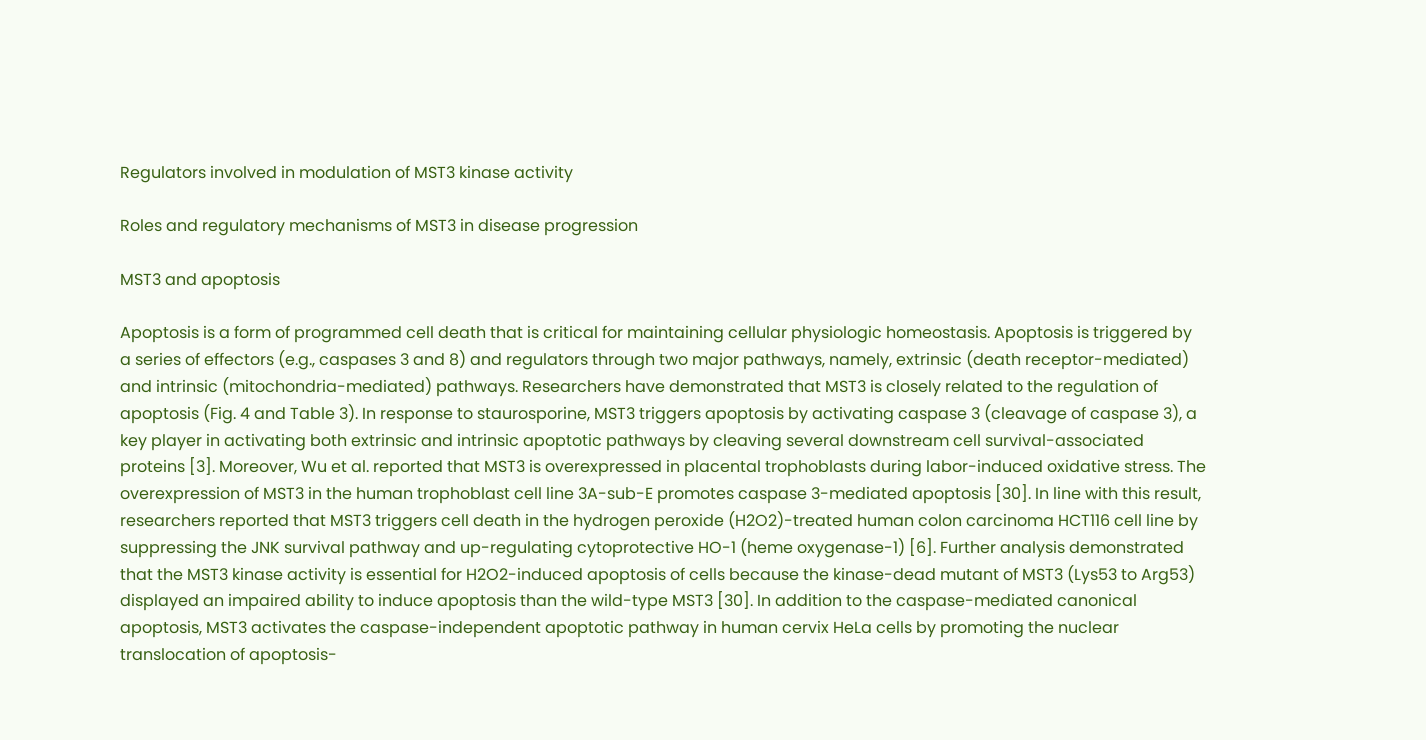Regulators involved in modulation of MST3 kinase activity

Roles and regulatory mechanisms of MST3 in disease progression

MST3 and apoptosis

Apoptosis is a form of programmed cell death that is critical for maintaining cellular physiologic homeostasis. Apoptosis is triggered by a series of effectors (e.g., caspases 3 and 8) and regulators through two major pathways, namely, extrinsic (death receptor-mediated) and intrinsic (mitochondria-mediated) pathways. Researchers have demonstrated that MST3 is closely related to the regulation of apoptosis (Fig. 4 and Table 3). In response to staurosporine, MST3 triggers apoptosis by activating caspase 3 (cleavage of caspase 3), a key player in activating both extrinsic and intrinsic apoptotic pathways by cleaving several downstream cell survival-associated proteins [3]. Moreover, Wu et al. reported that MST3 is overexpressed in placental trophoblasts during labor-induced oxidative stress. The overexpression of MST3 in the human trophoblast cell line 3A-sub-E promotes caspase 3-mediated apoptosis [30]. In line with this result, researchers reported that MST3 triggers cell death in the hydrogen peroxide (H2O2)-treated human colon carcinoma HCT116 cell line by suppressing the JNK survival pathway and up-regulating cytoprotective HO-1 (heme oxygenase-1) [6]. Further analysis demonstrated that the MST3 kinase activity is essential for H2O2-induced apoptosis of cells because the kinase-dead mutant of MST3 (Lys53 to Arg53) displayed an impaired ability to induce apoptosis than the wild-type MST3 [30]. In addition to the caspase-mediated canonical apoptosis, MST3 activates the caspase-independent apoptotic pathway in human cervix HeLa cells by promoting the nuclear translocation of apoptosis-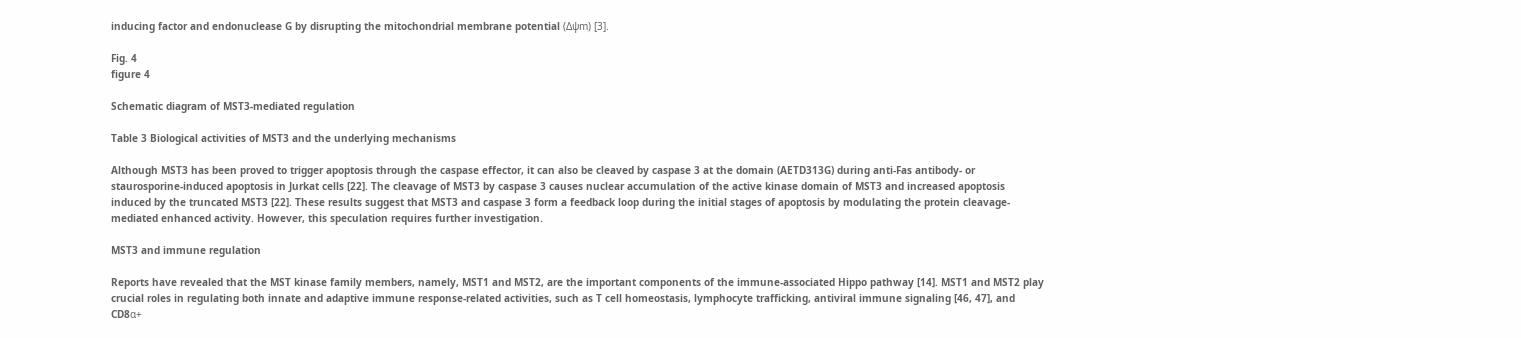inducing factor and endonuclease G by disrupting the mitochondrial membrane potential (Δψm) [3].

Fig. 4
figure 4

Schematic diagram of MST3-mediated regulation

Table 3 Biological activities of MST3 and the underlying mechanisms

Although MST3 has been proved to trigger apoptosis through the caspase effector, it can also be cleaved by caspase 3 at the domain (AETD313G) during anti-Fas antibody- or staurosporine-induced apoptosis in Jurkat cells [22]. The cleavage of MST3 by caspase 3 causes nuclear accumulation of the active kinase domain of MST3 and increased apoptosis induced by the truncated MST3 [22]. These results suggest that MST3 and caspase 3 form a feedback loop during the initial stages of apoptosis by modulating the protein cleavage-mediated enhanced activity. However, this speculation requires further investigation.

MST3 and immune regulation

Reports have revealed that the MST kinase family members, namely, MST1 and MST2, are the important components of the immune-associated Hippo pathway [14]. MST1 and MST2 play crucial roles in regulating both innate and adaptive immune response-related activities, such as T cell homeostasis, lymphocyte trafficking, antiviral immune signaling [46, 47], and CD8α+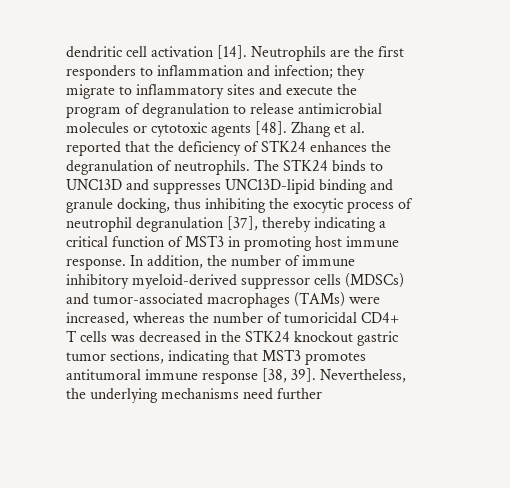dendritic cell activation [14]. Neutrophils are the first responders to inflammation and infection; they migrate to inflammatory sites and execute the program of degranulation to release antimicrobial molecules or cytotoxic agents [48]. Zhang et al. reported that the deficiency of STK24 enhances the degranulation of neutrophils. The STK24 binds to UNC13D and suppresses UNC13D-lipid binding and granule docking, thus inhibiting the exocytic process of neutrophil degranulation [37], thereby indicating a critical function of MST3 in promoting host immune response. In addition, the number of immune inhibitory myeloid-derived suppressor cells (MDSCs) and tumor-associated macrophages (TAMs) were increased, whereas the number of tumoricidal CD4+ T cells was decreased in the STK24 knockout gastric tumor sections, indicating that MST3 promotes antitumoral immune response [38, 39]. Nevertheless, the underlying mechanisms need further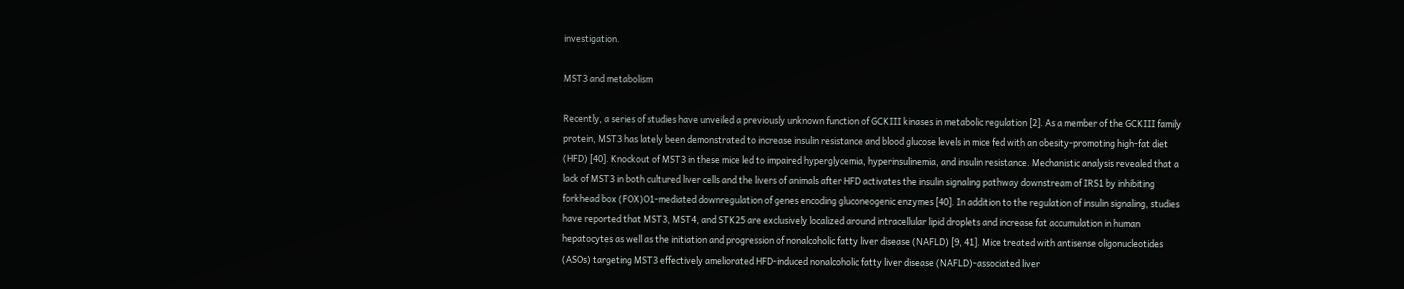investigation.

MST3 and metabolism

Recently, a series of studies have unveiled a previously unknown function of GCKIII kinases in metabolic regulation [2]. As a member of the GCKIII family protein, MST3 has lately been demonstrated to increase insulin resistance and blood glucose levels in mice fed with an obesity-promoting high-fat diet (HFD) [40]. Knockout of MST3 in these mice led to impaired hyperglycemia, hyperinsulinemia, and insulin resistance. Mechanistic analysis revealed that a lack of MST3 in both cultured liver cells and the livers of animals after HFD activates the insulin signaling pathway downstream of IRS1 by inhibiting forkhead box (FOX)O1-mediated downregulation of genes encoding gluconeogenic enzymes [40]. In addition to the regulation of insulin signaling, studies have reported that MST3, MST4, and STK25 are exclusively localized around intracellular lipid droplets and increase fat accumulation in human hepatocytes as well as the initiation and progression of nonalcoholic fatty liver disease (NAFLD) [9, 41]. Mice treated with antisense oligonucleotides (ASOs) targeting MST3 effectively ameliorated HFD-induced nonalcoholic fatty liver disease (NAFLD)-associated liver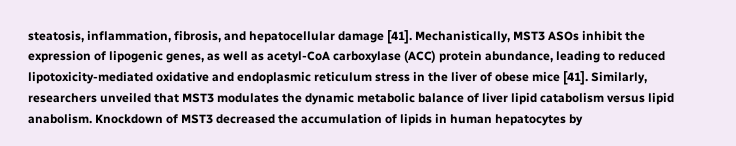steatosis, inflammation, fibrosis, and hepatocellular damage [41]. Mechanistically, MST3 ASOs inhibit the expression of lipogenic genes, as well as acetyl-CoA carboxylase (ACC) protein abundance, leading to reduced lipotoxicity-mediated oxidative and endoplasmic reticulum stress in the liver of obese mice [41]. Similarly, researchers unveiled that MST3 modulates the dynamic metabolic balance of liver lipid catabolism versus lipid anabolism. Knockdown of MST3 decreased the accumulation of lipids in human hepatocytes by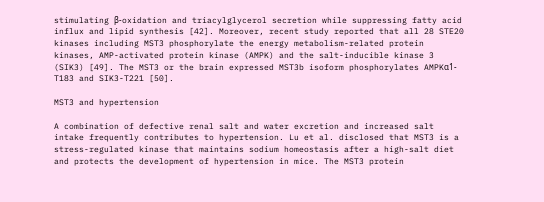stimulating β-oxidation and triacylglycerol secretion while suppressing fatty acid influx and lipid synthesis [42]. Moreover, recent study reported that all 28 STE20 kinases including MST3 phosphorylate the energy metabolism-related protein kinases, AMP-activated protein kinase (AMPK) and the salt-inducible kinase 3 (SIK3) [49]. The MST3 or the brain expressed MST3b isoform phosphorylates AMPKα1-T183 and SIK3-T221 [50].

MST3 and hypertension

A combination of defective renal salt and water excretion and increased salt intake frequently contributes to hypertension. Lu et al. disclosed that MST3 is a stress-regulated kinase that maintains sodium homeostasis after a high-salt diet and protects the development of hypertension in mice. The MST3 protein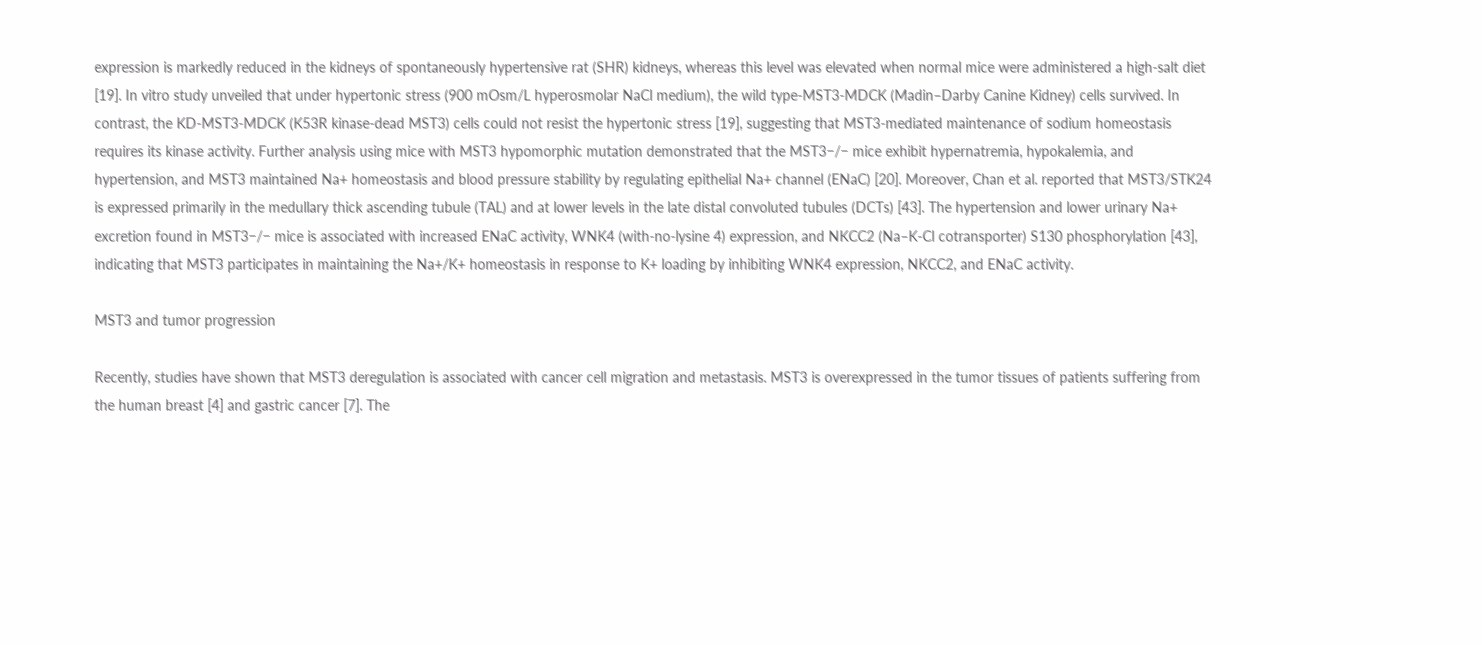expression is markedly reduced in the kidneys of spontaneously hypertensive rat (SHR) kidneys, whereas this level was elevated when normal mice were administered a high-salt diet [19]. In vitro study unveiled that under hypertonic stress (900 mOsm/L hyperosmolar NaCl medium), the wild type-MST3-MDCK (Madin–Darby Canine Kidney) cells survived. In contrast, the KD-MST3-MDCK (K53R kinase-dead MST3) cells could not resist the hypertonic stress [19], suggesting that MST3-mediated maintenance of sodium homeostasis requires its kinase activity. Further analysis using mice with MST3 hypomorphic mutation demonstrated that the MST3−/− mice exhibit hypernatremia, hypokalemia, and hypertension, and MST3 maintained Na+ homeostasis and blood pressure stability by regulating epithelial Na+ channel (ENaC) [20]. Moreover, Chan et al. reported that MST3/STK24 is expressed primarily in the medullary thick ascending tubule (TAL) and at lower levels in the late distal convoluted tubules (DCTs) [43]. The hypertension and lower urinary Na+ excretion found in MST3−/− mice is associated with increased ENaC activity, WNK4 (with-no-lysine 4) expression, and NKCC2 (Na–K-Cl cotransporter) S130 phosphorylation [43], indicating that MST3 participates in maintaining the Na+/K+ homeostasis in response to K+ loading by inhibiting WNK4 expression, NKCC2, and ENaC activity.

MST3 and tumor progression

Recently, studies have shown that MST3 deregulation is associated with cancer cell migration and metastasis. MST3 is overexpressed in the tumor tissues of patients suffering from the human breast [4] and gastric cancer [7]. The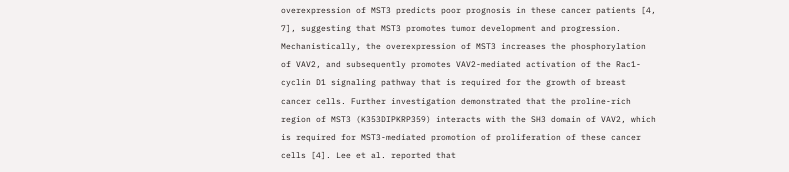overexpression of MST3 predicts poor prognosis in these cancer patients [4, 7], suggesting that MST3 promotes tumor development and progression. Mechanistically, the overexpression of MST3 increases the phosphorylation of VAV2, and subsequently promotes VAV2-mediated activation of the Rac1-cyclin D1 signaling pathway that is required for the growth of breast cancer cells. Further investigation demonstrated that the proline-rich region of MST3 (K353DIPKRP359) interacts with the SH3 domain of VAV2, which is required for MST3-mediated promotion of proliferation of these cancer cells [4]. Lee et al. reported that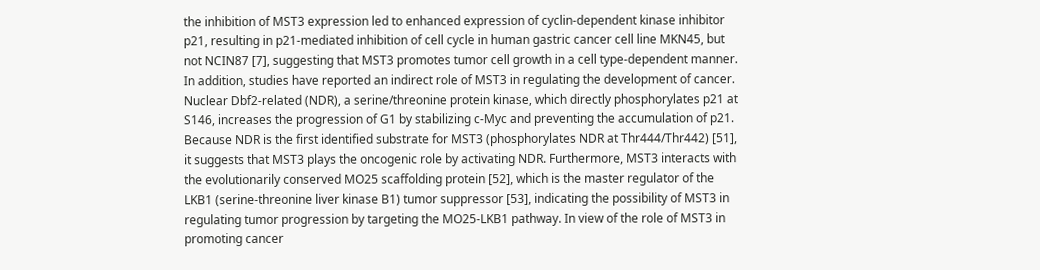the inhibition of MST3 expression led to enhanced expression of cyclin-dependent kinase inhibitor p21, resulting in p21-mediated inhibition of cell cycle in human gastric cancer cell line MKN45, but not NCIN87 [7], suggesting that MST3 promotes tumor cell growth in a cell type-dependent manner. In addition, studies have reported an indirect role of MST3 in regulating the development of cancer. Nuclear Dbf2-related (NDR), a serine/threonine protein kinase, which directly phosphorylates p21 at S146, increases the progression of G1 by stabilizing c-Myc and preventing the accumulation of p21. Because NDR is the first identified substrate for MST3 (phosphorylates NDR at Thr444/Thr442) [51], it suggests that MST3 plays the oncogenic role by activating NDR. Furthermore, MST3 interacts with the evolutionarily conserved MO25 scaffolding protein [52], which is the master regulator of the LKB1 (serine-threonine liver kinase B1) tumor suppressor [53], indicating the possibility of MST3 in regulating tumor progression by targeting the MO25-LKB1 pathway. In view of the role of MST3 in promoting cancer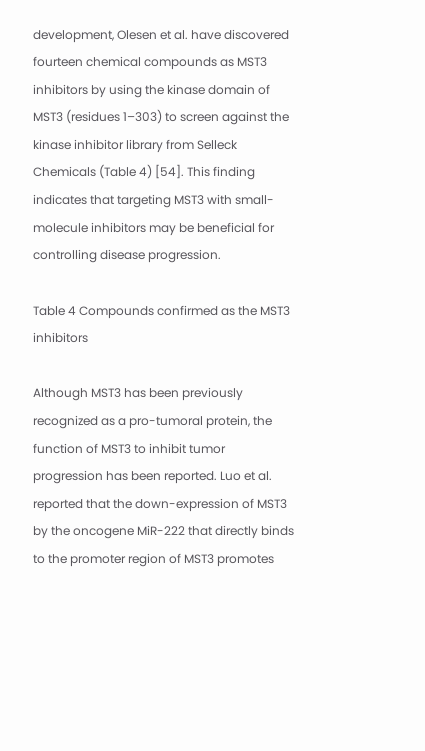development, Olesen et al. have discovered fourteen chemical compounds as MST3 inhibitors by using the kinase domain of MST3 (residues 1–303) to screen against the kinase inhibitor library from Selleck Chemicals (Table 4) [54]. This finding indicates that targeting MST3 with small-molecule inhibitors may be beneficial for controlling disease progression.

Table 4 Compounds confirmed as the MST3 inhibitors

Although MST3 has been previously recognized as a pro-tumoral protein, the function of MST3 to inhibit tumor progression has been reported. Luo et al. reported that the down-expression of MST3 by the oncogene MiR-222 that directly binds to the promoter region of MST3 promotes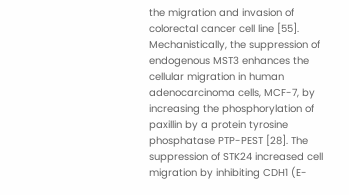the migration and invasion of colorectal cancer cell line [55]. Mechanistically, the suppression of endogenous MST3 enhances the cellular migration in human adenocarcinoma cells, MCF-7, by increasing the phosphorylation of paxillin by a protein tyrosine phosphatase PTP-PEST [28]. The suppression of STK24 increased cell migration by inhibiting CDH1 (E-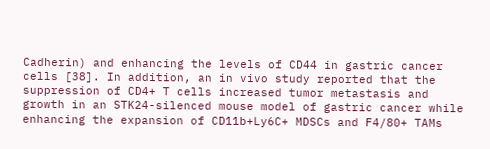Cadherin) and enhancing the levels of CD44 in gastric cancer cells [38]. In addition, an in vivo study reported that the suppression of CD4+ T cells increased tumor metastasis and growth in an STK24-silenced mouse model of gastric cancer while enhancing the expansion of CD11b+Ly6C+ MDSCs and F4/80+ TAMs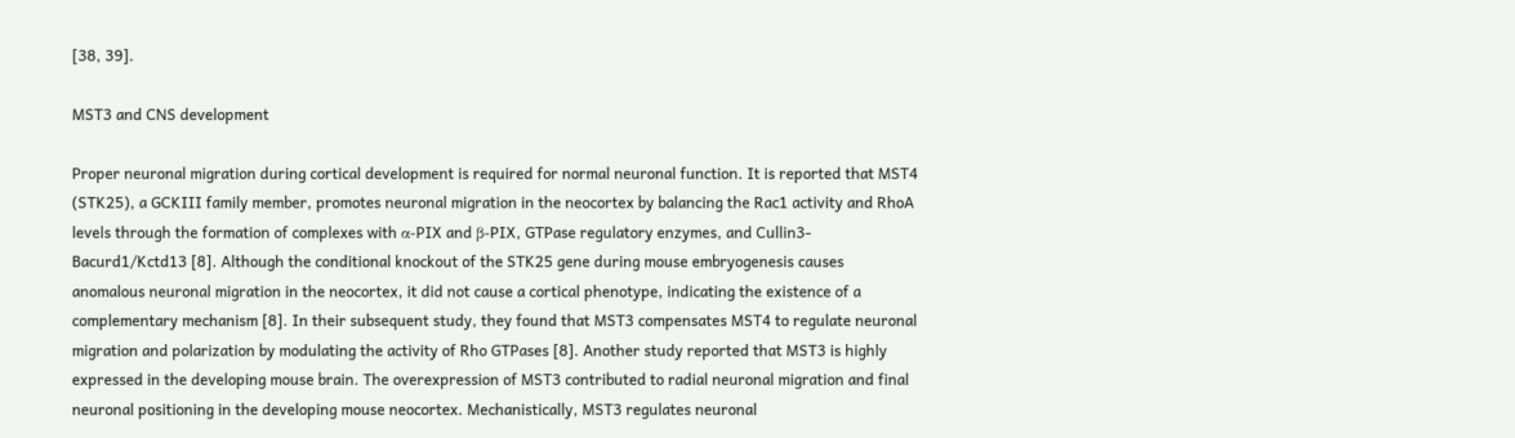[38, 39].

MST3 and CNS development

Proper neuronal migration during cortical development is required for normal neuronal function. It is reported that MST4 (STK25), a GCKIII family member, promotes neuronal migration in the neocortex by balancing the Rac1 activity and RhoA levels through the formation of complexes with α-PIX and β-PIX, GTPase regulatory enzymes, and Cullin3-Bacurd1/Kctd13 [8]. Although the conditional knockout of the STK25 gene during mouse embryogenesis causes anomalous neuronal migration in the neocortex, it did not cause a cortical phenotype, indicating the existence of a complementary mechanism [8]. In their subsequent study, they found that MST3 compensates MST4 to regulate neuronal migration and polarization by modulating the activity of Rho GTPases [8]. Another study reported that MST3 is highly expressed in the developing mouse brain. The overexpression of MST3 contributed to radial neuronal migration and final neuronal positioning in the developing mouse neocortex. Mechanistically, MST3 regulates neuronal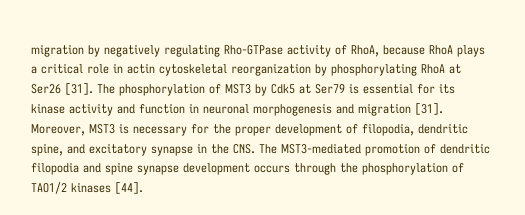migration by negatively regulating Rho-GTPase activity of RhoA, because RhoA plays a critical role in actin cytoskeletal reorganization by phosphorylating RhoA at Ser26 [31]. The phosphorylation of MST3 by Cdk5 at Ser79 is essential for its kinase activity and function in neuronal morphogenesis and migration [31]. Moreover, MST3 is necessary for the proper development of filopodia, dendritic spine, and excitatory synapse in the CNS. The MST3-mediated promotion of dendritic filopodia and spine synapse development occurs through the phosphorylation of TAO1/2 kinases [44].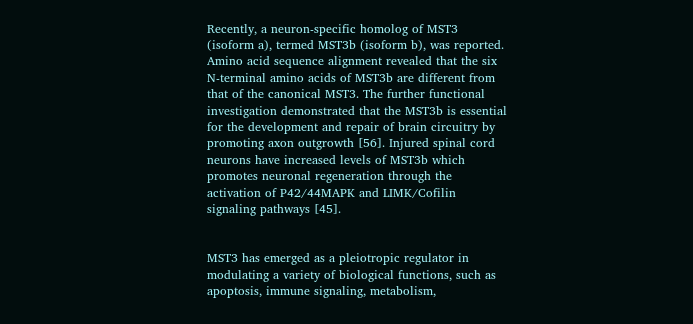Recently, a neuron-specific homolog of MST3 (isoform a), termed MST3b (isoform b), was reported. Amino acid sequence alignment revealed that the six N-terminal amino acids of MST3b are different from that of the canonical MST3. The further functional investigation demonstrated that the MST3b is essential for the development and repair of brain circuitry by promoting axon outgrowth [56]. Injured spinal cord neurons have increased levels of MST3b which promotes neuronal regeneration through the activation of P42/44MAPK and LIMK/Cofilin signaling pathways [45].


MST3 has emerged as a pleiotropic regulator in modulating a variety of biological functions, such as apoptosis, immune signaling, metabolism,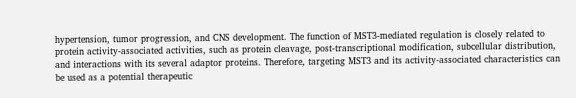hypertension, tumor progression, and CNS development. The function of MST3-mediated regulation is closely related to protein activity-associated activities, such as protein cleavage, post-transcriptional modification, subcellular distribution, and interactions with its several adaptor proteins. Therefore, targeting MST3 and its activity-associated characteristics can be used as a potential therapeutic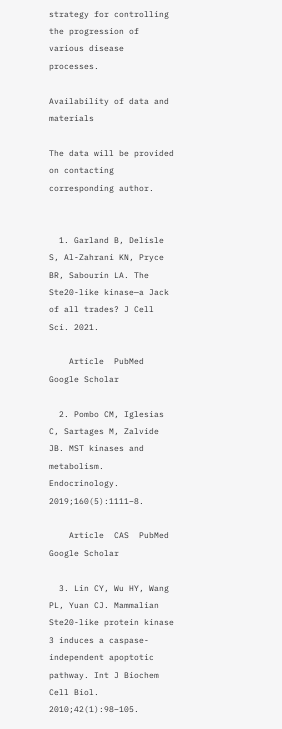strategy for controlling the progression of various disease processes.

Availability of data and materials

The data will be provided on contacting corresponding author.


  1. Garland B, Delisle S, Al-Zahrani KN, Pryce BR, Sabourin LA. The Ste20-like kinase—a Jack of all trades? J Cell Sci. 2021.

    Article  PubMed  Google Scholar

  2. Pombo CM, Iglesias C, Sartages M, Zalvide JB. MST kinases and metabolism. Endocrinology. 2019;160(5):1111–8.

    Article  CAS  PubMed  Google Scholar

  3. Lin CY, Wu HY, Wang PL, Yuan CJ. Mammalian Ste20-like protein kinase 3 induces a caspase-independent apoptotic pathway. Int J Biochem Cell Biol. 2010;42(1):98–105.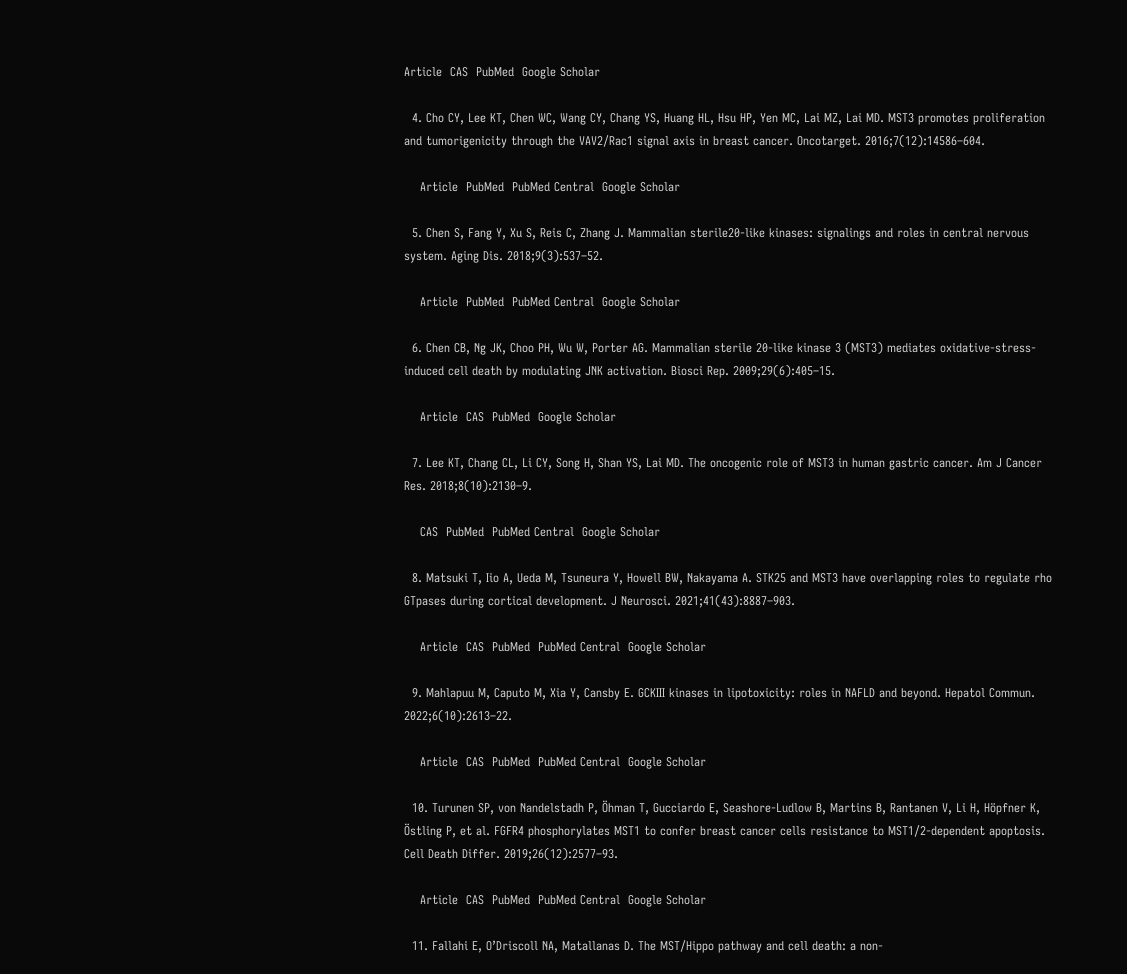Article  CAS  PubMed  Google Scholar

  4. Cho CY, Lee KT, Chen WC, Wang CY, Chang YS, Huang HL, Hsu HP, Yen MC, Lai MZ, Lai MD. MST3 promotes proliferation and tumorigenicity through the VAV2/Rac1 signal axis in breast cancer. Oncotarget. 2016;7(12):14586–604.

    Article  PubMed  PubMed Central  Google Scholar

  5. Chen S, Fang Y, Xu S, Reis C, Zhang J. Mammalian sterile20-like kinases: signalings and roles in central nervous system. Aging Dis. 2018;9(3):537–52.

    Article  PubMed  PubMed Central  Google Scholar

  6. Chen CB, Ng JK, Choo PH, Wu W, Porter AG. Mammalian sterile 20-like kinase 3 (MST3) mediates oxidative-stress-induced cell death by modulating JNK activation. Biosci Rep. 2009;29(6):405–15.

    Article  CAS  PubMed  Google Scholar

  7. Lee KT, Chang CL, Li CY, Song H, Shan YS, Lai MD. The oncogenic role of MST3 in human gastric cancer. Am J Cancer Res. 2018;8(10):2130–9.

    CAS  PubMed  PubMed Central  Google Scholar

  8. Matsuki T, Iio A, Ueda M, Tsuneura Y, Howell BW, Nakayama A. STK25 and MST3 have overlapping roles to regulate rho GTpases during cortical development. J Neurosci. 2021;41(43):8887–903.

    Article  CAS  PubMed  PubMed Central  Google Scholar

  9. Mahlapuu M, Caputo M, Xia Y, Cansby E. GCKIII kinases in lipotoxicity: roles in NAFLD and beyond. Hepatol Commun. 2022;6(10):2613–22.

    Article  CAS  PubMed  PubMed Central  Google Scholar

  10. Turunen SP, von Nandelstadh P, Öhman T, Gucciardo E, Seashore-Ludlow B, Martins B, Rantanen V, Li H, Höpfner K, Östling P, et al. FGFR4 phosphorylates MST1 to confer breast cancer cells resistance to MST1/2-dependent apoptosis. Cell Death Differ. 2019;26(12):2577–93.

    Article  CAS  PubMed  PubMed Central  Google Scholar

  11. Fallahi E, O’Driscoll NA, Matallanas D. The MST/Hippo pathway and cell death: a non-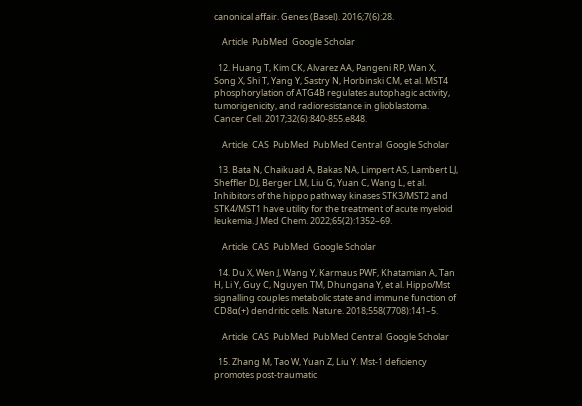canonical affair. Genes (Basel). 2016;7(6):28.

    Article  PubMed  Google Scholar

  12. Huang T, Kim CK, Alvarez AA, Pangeni RP, Wan X, Song X, Shi T, Yang Y, Sastry N, Horbinski CM, et al. MST4 phosphorylation of ATG4B regulates autophagic activity, tumorigenicity, and radioresistance in glioblastoma. Cancer Cell. 2017;32(6):840-855.e848.

    Article  CAS  PubMed  PubMed Central  Google Scholar

  13. Bata N, Chaikuad A, Bakas NA, Limpert AS, Lambert LJ, Sheffler DJ, Berger LM, Liu G, Yuan C, Wang L, et al. Inhibitors of the hippo pathway kinases STK3/MST2 and STK4/MST1 have utility for the treatment of acute myeloid leukemia. J Med Chem. 2022;65(2):1352–69.

    Article  CAS  PubMed  Google Scholar

  14. Du X, Wen J, Wang Y, Karmaus PWF, Khatamian A, Tan H, Li Y, Guy C, Nguyen TM, Dhungana Y, et al. Hippo/Mst signalling couples metabolic state and immune function of CD8α(+) dendritic cells. Nature. 2018;558(7708):141–5.

    Article  CAS  PubMed  PubMed Central  Google Scholar

  15. Zhang M, Tao W, Yuan Z, Liu Y. Mst-1 deficiency promotes post-traumatic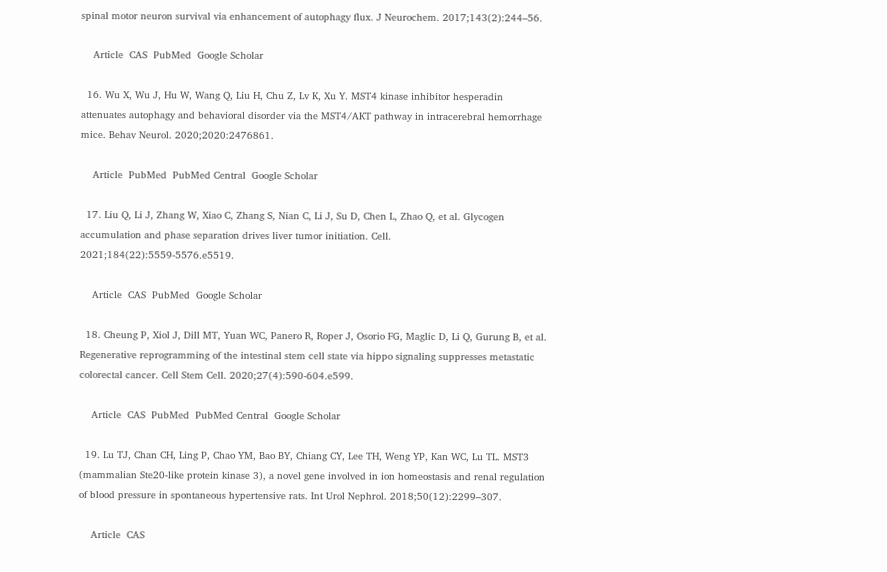spinal motor neuron survival via enhancement of autophagy flux. J Neurochem. 2017;143(2):244–56.

    Article  CAS  PubMed  Google Scholar

  16. Wu X, Wu J, Hu W, Wang Q, Liu H, Chu Z, Lv K, Xu Y. MST4 kinase inhibitor hesperadin attenuates autophagy and behavioral disorder via the MST4/AKT pathway in intracerebral hemorrhage mice. Behav Neurol. 2020;2020:2476861.

    Article  PubMed  PubMed Central  Google Scholar

  17. Liu Q, Li J, Zhang W, Xiao C, Zhang S, Nian C, Li J, Su D, Chen L, Zhao Q, et al. Glycogen accumulation and phase separation drives liver tumor initiation. Cell. 2021;184(22):5559-5576.e5519.

    Article  CAS  PubMed  Google Scholar

  18. Cheung P, Xiol J, Dill MT, Yuan WC, Panero R, Roper J, Osorio FG, Maglic D, Li Q, Gurung B, et al. Regenerative reprogramming of the intestinal stem cell state via hippo signaling suppresses metastatic colorectal cancer. Cell Stem Cell. 2020;27(4):590-604.e599.

    Article  CAS  PubMed  PubMed Central  Google Scholar

  19. Lu TJ, Chan CH, Ling P, Chao YM, Bao BY, Chiang CY, Lee TH, Weng YP, Kan WC, Lu TL. MST3 (mammalian Ste20-like protein kinase 3), a novel gene involved in ion homeostasis and renal regulation of blood pressure in spontaneous hypertensive rats. Int Urol Nephrol. 2018;50(12):2299–307.

    Article  CAS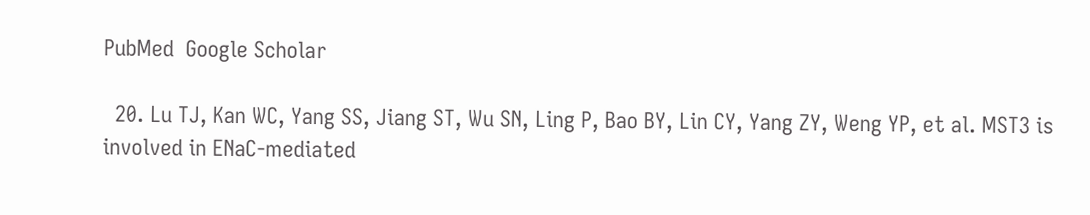PubMed  Google Scholar

  20. Lu TJ, Kan WC, Yang SS, Jiang ST, Wu SN, Ling P, Bao BY, Lin CY, Yang ZY, Weng YP, et al. MST3 is involved in ENaC-mediated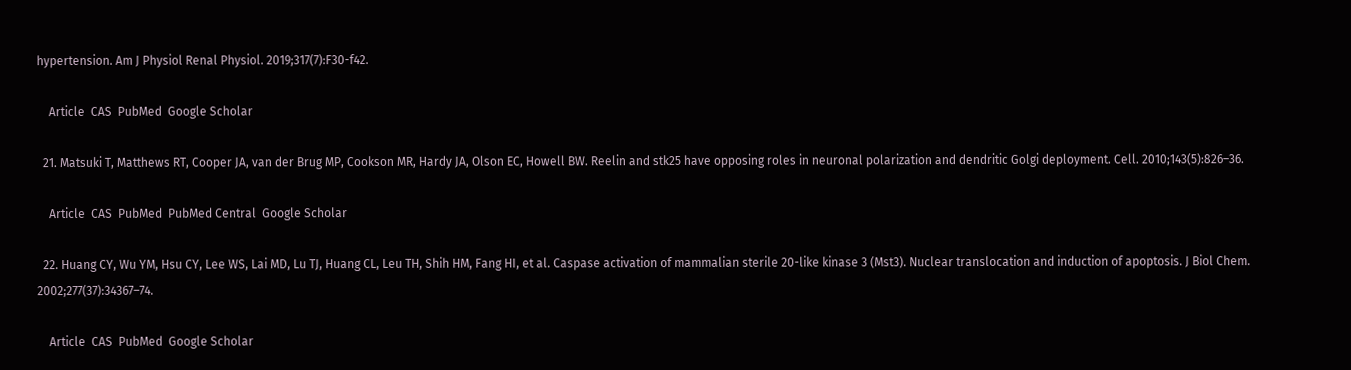hypertension. Am J Physiol Renal Physiol. 2019;317(7):F30-f42.

    Article  CAS  PubMed  Google Scholar

  21. Matsuki T, Matthews RT, Cooper JA, van der Brug MP, Cookson MR, Hardy JA, Olson EC, Howell BW. Reelin and stk25 have opposing roles in neuronal polarization and dendritic Golgi deployment. Cell. 2010;143(5):826–36.

    Article  CAS  PubMed  PubMed Central  Google Scholar

  22. Huang CY, Wu YM, Hsu CY, Lee WS, Lai MD, Lu TJ, Huang CL, Leu TH, Shih HM, Fang HI, et al. Caspase activation of mammalian sterile 20-like kinase 3 (Mst3). Nuclear translocation and induction of apoptosis. J Biol Chem. 2002;277(37):34367–74.

    Article  CAS  PubMed  Google Scholar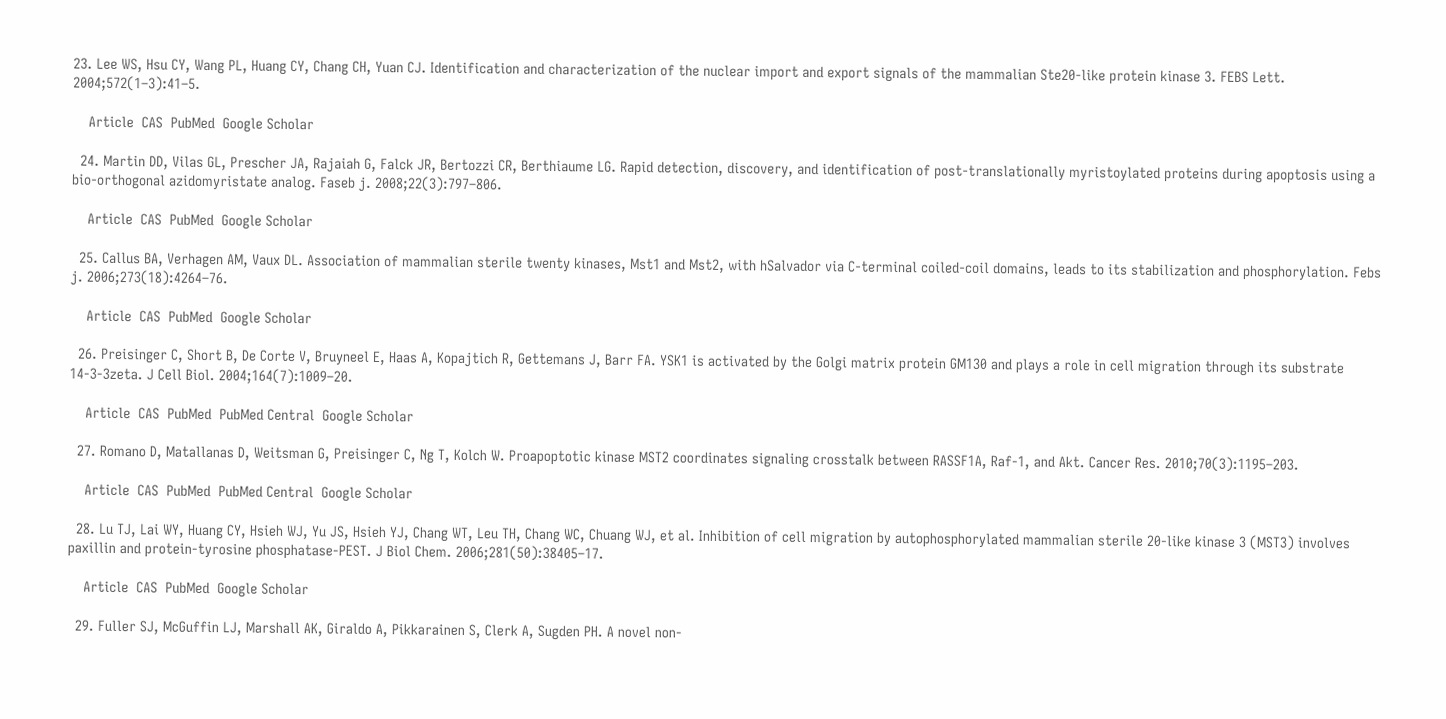23. Lee WS, Hsu CY, Wang PL, Huang CY, Chang CH, Yuan CJ. Identification and characterization of the nuclear import and export signals of the mammalian Ste20-like protein kinase 3. FEBS Lett. 2004;572(1–3):41–5.

    Article  CAS  PubMed  Google Scholar

  24. Martin DD, Vilas GL, Prescher JA, Rajaiah G, Falck JR, Bertozzi CR, Berthiaume LG. Rapid detection, discovery, and identification of post-translationally myristoylated proteins during apoptosis using a bio-orthogonal azidomyristate analog. Faseb j. 2008;22(3):797–806.

    Article  CAS  PubMed  Google Scholar

  25. Callus BA, Verhagen AM, Vaux DL. Association of mammalian sterile twenty kinases, Mst1 and Mst2, with hSalvador via C-terminal coiled-coil domains, leads to its stabilization and phosphorylation. Febs j. 2006;273(18):4264–76.

    Article  CAS  PubMed  Google Scholar

  26. Preisinger C, Short B, De Corte V, Bruyneel E, Haas A, Kopajtich R, Gettemans J, Barr FA. YSK1 is activated by the Golgi matrix protein GM130 and plays a role in cell migration through its substrate 14-3-3zeta. J Cell Biol. 2004;164(7):1009–20.

    Article  CAS  PubMed  PubMed Central  Google Scholar

  27. Romano D, Matallanas D, Weitsman G, Preisinger C, Ng T, Kolch W. Proapoptotic kinase MST2 coordinates signaling crosstalk between RASSF1A, Raf-1, and Akt. Cancer Res. 2010;70(3):1195–203.

    Article  CAS  PubMed  PubMed Central  Google Scholar

  28. Lu TJ, Lai WY, Huang CY, Hsieh WJ, Yu JS, Hsieh YJ, Chang WT, Leu TH, Chang WC, Chuang WJ, et al. Inhibition of cell migration by autophosphorylated mammalian sterile 20-like kinase 3 (MST3) involves paxillin and protein-tyrosine phosphatase-PEST. J Biol Chem. 2006;281(50):38405–17.

    Article  CAS  PubMed  Google Scholar

  29. Fuller SJ, McGuffin LJ, Marshall AK, Giraldo A, Pikkarainen S, Clerk A, Sugden PH. A novel non-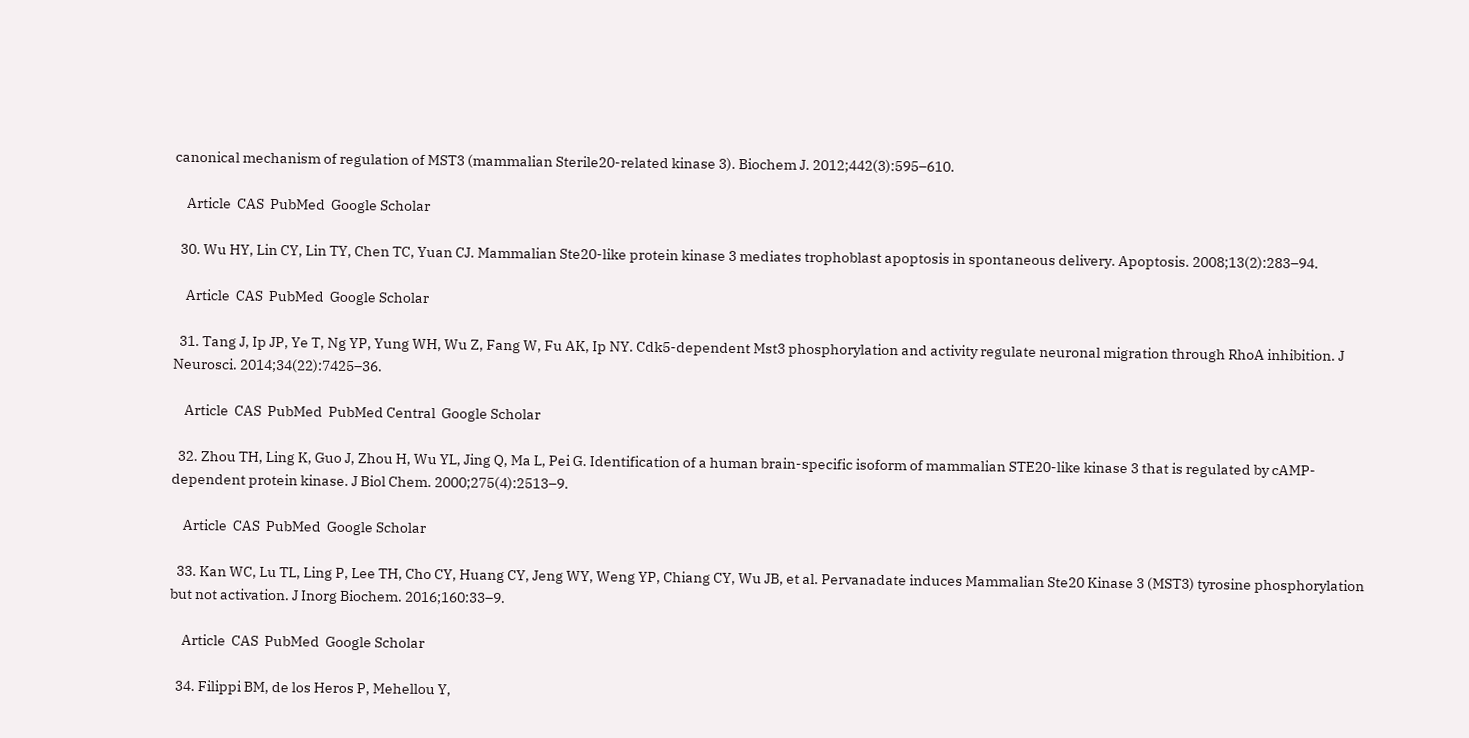canonical mechanism of regulation of MST3 (mammalian Sterile20-related kinase 3). Biochem J. 2012;442(3):595–610.

    Article  CAS  PubMed  Google Scholar

  30. Wu HY, Lin CY, Lin TY, Chen TC, Yuan CJ. Mammalian Ste20-like protein kinase 3 mediates trophoblast apoptosis in spontaneous delivery. Apoptosis. 2008;13(2):283–94.

    Article  CAS  PubMed  Google Scholar

  31. Tang J, Ip JP, Ye T, Ng YP, Yung WH, Wu Z, Fang W, Fu AK, Ip NY. Cdk5-dependent Mst3 phosphorylation and activity regulate neuronal migration through RhoA inhibition. J Neurosci. 2014;34(22):7425–36.

    Article  CAS  PubMed  PubMed Central  Google Scholar

  32. Zhou TH, Ling K, Guo J, Zhou H, Wu YL, Jing Q, Ma L, Pei G. Identification of a human brain-specific isoform of mammalian STE20-like kinase 3 that is regulated by cAMP-dependent protein kinase. J Biol Chem. 2000;275(4):2513–9.

    Article  CAS  PubMed  Google Scholar

  33. Kan WC, Lu TL, Ling P, Lee TH, Cho CY, Huang CY, Jeng WY, Weng YP, Chiang CY, Wu JB, et al. Pervanadate induces Mammalian Ste20 Kinase 3 (MST3) tyrosine phosphorylation but not activation. J Inorg Biochem. 2016;160:33–9.

    Article  CAS  PubMed  Google Scholar

  34. Filippi BM, de los Heros P, Mehellou Y,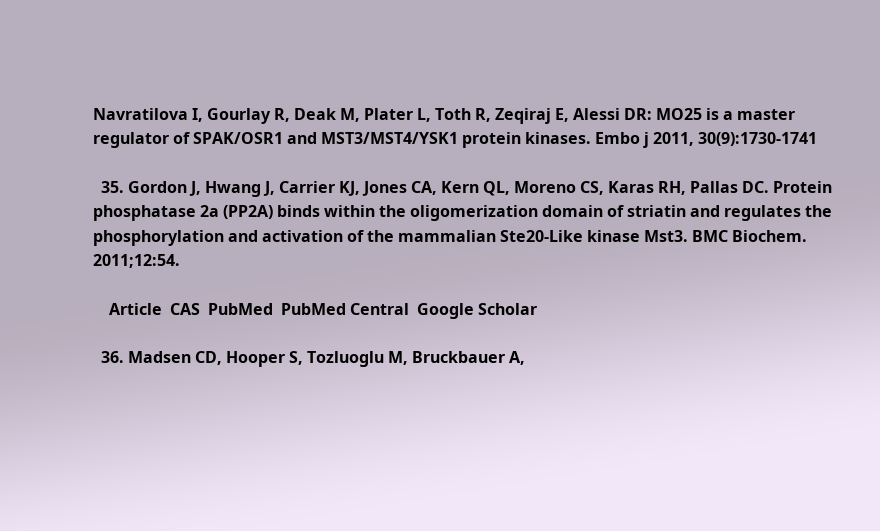Navratilova I, Gourlay R, Deak M, Plater L, Toth R, Zeqiraj E, Alessi DR: MO25 is a master regulator of SPAK/OSR1 and MST3/MST4/YSK1 protein kinases. Embo j 2011, 30(9):1730-1741

  35. Gordon J, Hwang J, Carrier KJ, Jones CA, Kern QL, Moreno CS, Karas RH, Pallas DC. Protein phosphatase 2a (PP2A) binds within the oligomerization domain of striatin and regulates the phosphorylation and activation of the mammalian Ste20-Like kinase Mst3. BMC Biochem. 2011;12:54.

    Article  CAS  PubMed  PubMed Central  Google Scholar

  36. Madsen CD, Hooper S, Tozluoglu M, Bruckbauer A,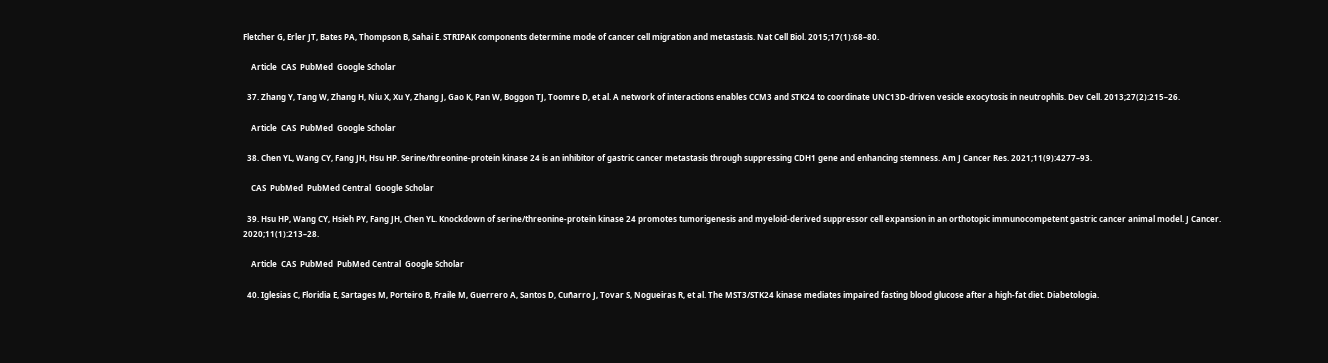Fletcher G, Erler JT, Bates PA, Thompson B, Sahai E. STRIPAK components determine mode of cancer cell migration and metastasis. Nat Cell Biol. 2015;17(1):68–80.

    Article  CAS  PubMed  Google Scholar

  37. Zhang Y, Tang W, Zhang H, Niu X, Xu Y, Zhang J, Gao K, Pan W, Boggon TJ, Toomre D, et al. A network of interactions enables CCM3 and STK24 to coordinate UNC13D-driven vesicle exocytosis in neutrophils. Dev Cell. 2013;27(2):215–26.

    Article  CAS  PubMed  Google Scholar

  38. Chen YL, Wang CY, Fang JH, Hsu HP. Serine/threonine-protein kinase 24 is an inhibitor of gastric cancer metastasis through suppressing CDH1 gene and enhancing stemness. Am J Cancer Res. 2021;11(9):4277–93.

    CAS  PubMed  PubMed Central  Google Scholar

  39. Hsu HP, Wang CY, Hsieh PY, Fang JH, Chen YL. Knockdown of serine/threonine-protein kinase 24 promotes tumorigenesis and myeloid-derived suppressor cell expansion in an orthotopic immunocompetent gastric cancer animal model. J Cancer. 2020;11(1):213–28.

    Article  CAS  PubMed  PubMed Central  Google Scholar

  40. Iglesias C, Floridia E, Sartages M, Porteiro B, Fraile M, Guerrero A, Santos D, Cuñarro J, Tovar S, Nogueiras R, et al. The MST3/STK24 kinase mediates impaired fasting blood glucose after a high-fat diet. Diabetologia.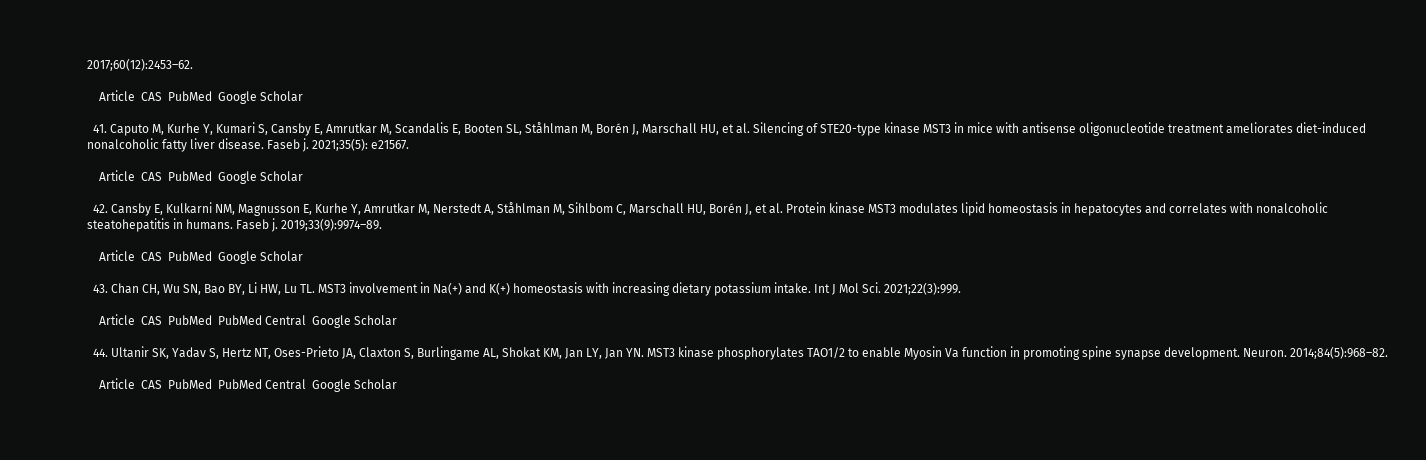2017;60(12):2453–62.

    Article  CAS  PubMed  Google Scholar

  41. Caputo M, Kurhe Y, Kumari S, Cansby E, Amrutkar M, Scandalis E, Booten SL, Ståhlman M, Borén J, Marschall HU, et al. Silencing of STE20-type kinase MST3 in mice with antisense oligonucleotide treatment ameliorates diet-induced nonalcoholic fatty liver disease. Faseb j. 2021;35(5): e21567.

    Article  CAS  PubMed  Google Scholar

  42. Cansby E, Kulkarni NM, Magnusson E, Kurhe Y, Amrutkar M, Nerstedt A, Ståhlman M, Sihlbom C, Marschall HU, Borén J, et al. Protein kinase MST3 modulates lipid homeostasis in hepatocytes and correlates with nonalcoholic steatohepatitis in humans. Faseb j. 2019;33(9):9974–89.

    Article  CAS  PubMed  Google Scholar

  43. Chan CH, Wu SN, Bao BY, Li HW, Lu TL. MST3 involvement in Na(+) and K(+) homeostasis with increasing dietary potassium intake. Int J Mol Sci. 2021;22(3):999.

    Article  CAS  PubMed  PubMed Central  Google Scholar

  44. Ultanir SK, Yadav S, Hertz NT, Oses-Prieto JA, Claxton S, Burlingame AL, Shokat KM, Jan LY, Jan YN. MST3 kinase phosphorylates TAO1/2 to enable Myosin Va function in promoting spine synapse development. Neuron. 2014;84(5):968–82.

    Article  CAS  PubMed  PubMed Central  Google Scholar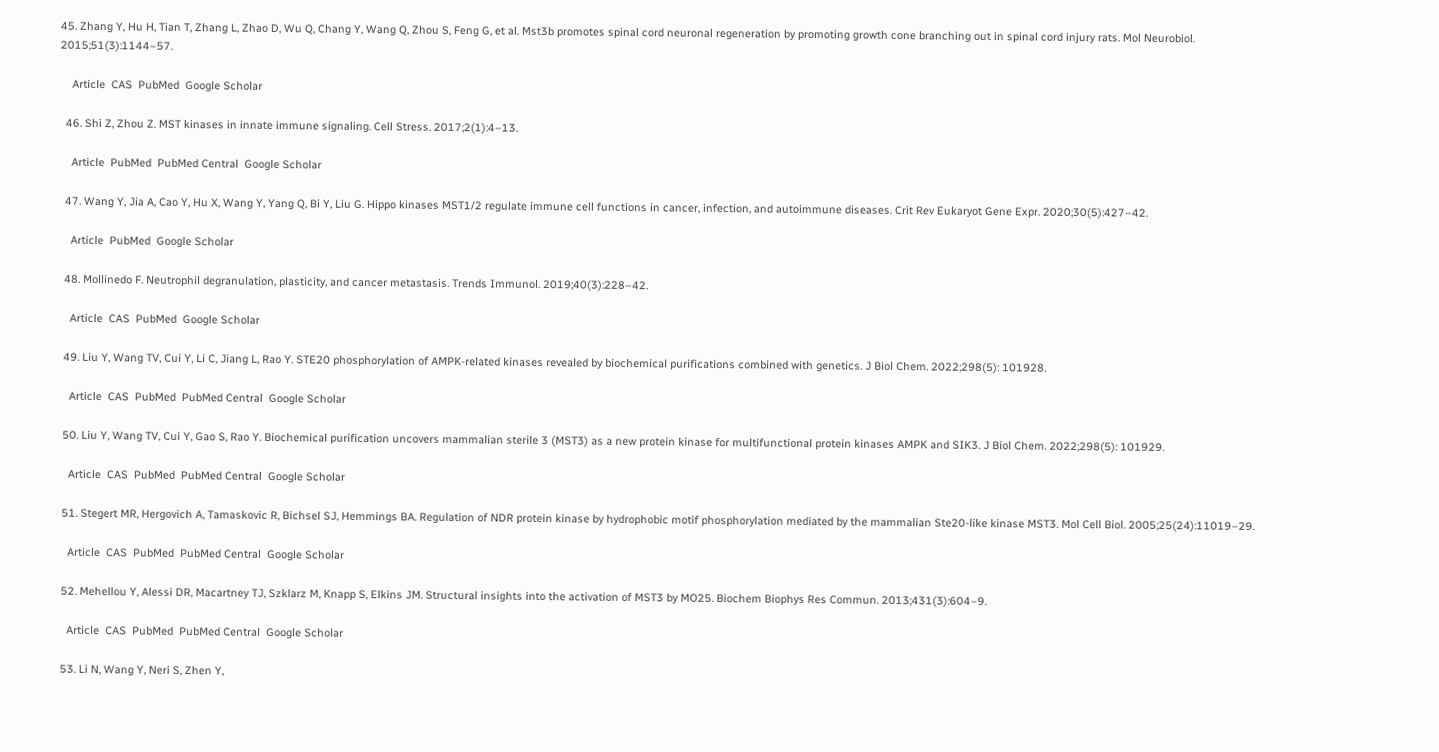45. Zhang Y, Hu H, Tian T, Zhang L, Zhao D, Wu Q, Chang Y, Wang Q, Zhou S, Feng G, et al. Mst3b promotes spinal cord neuronal regeneration by promoting growth cone branching out in spinal cord injury rats. Mol Neurobiol. 2015;51(3):1144–57.

    Article  CAS  PubMed  Google Scholar

  46. Shi Z, Zhou Z. MST kinases in innate immune signaling. Cell Stress. 2017;2(1):4–13.

    Article  PubMed  PubMed Central  Google Scholar

  47. Wang Y, Jia A, Cao Y, Hu X, Wang Y, Yang Q, Bi Y, Liu G. Hippo kinases MST1/2 regulate immune cell functions in cancer, infection, and autoimmune diseases. Crit Rev Eukaryot Gene Expr. 2020;30(5):427–42.

    Article  PubMed  Google Scholar

  48. Mollinedo F. Neutrophil degranulation, plasticity, and cancer metastasis. Trends Immunol. 2019;40(3):228–42.

    Article  CAS  PubMed  Google Scholar

  49. Liu Y, Wang TV, Cui Y, Li C, Jiang L, Rao Y. STE20 phosphorylation of AMPK-related kinases revealed by biochemical purifications combined with genetics. J Biol Chem. 2022;298(5): 101928.

    Article  CAS  PubMed  PubMed Central  Google Scholar

  50. Liu Y, Wang TV, Cui Y, Gao S, Rao Y. Biochemical purification uncovers mammalian sterile 3 (MST3) as a new protein kinase for multifunctional protein kinases AMPK and SIK3. J Biol Chem. 2022;298(5): 101929.

    Article  CAS  PubMed  PubMed Central  Google Scholar

  51. Stegert MR, Hergovich A, Tamaskovic R, Bichsel SJ, Hemmings BA. Regulation of NDR protein kinase by hydrophobic motif phosphorylation mediated by the mammalian Ste20-like kinase MST3. Mol Cell Biol. 2005;25(24):11019–29.

    Article  CAS  PubMed  PubMed Central  Google Scholar

  52. Mehellou Y, Alessi DR, Macartney TJ, Szklarz M, Knapp S, Elkins JM. Structural insights into the activation of MST3 by MO25. Biochem Biophys Res Commun. 2013;431(3):604–9.

    Article  CAS  PubMed  PubMed Central  Google Scholar

  53. Li N, Wang Y, Neri S, Zhen Y,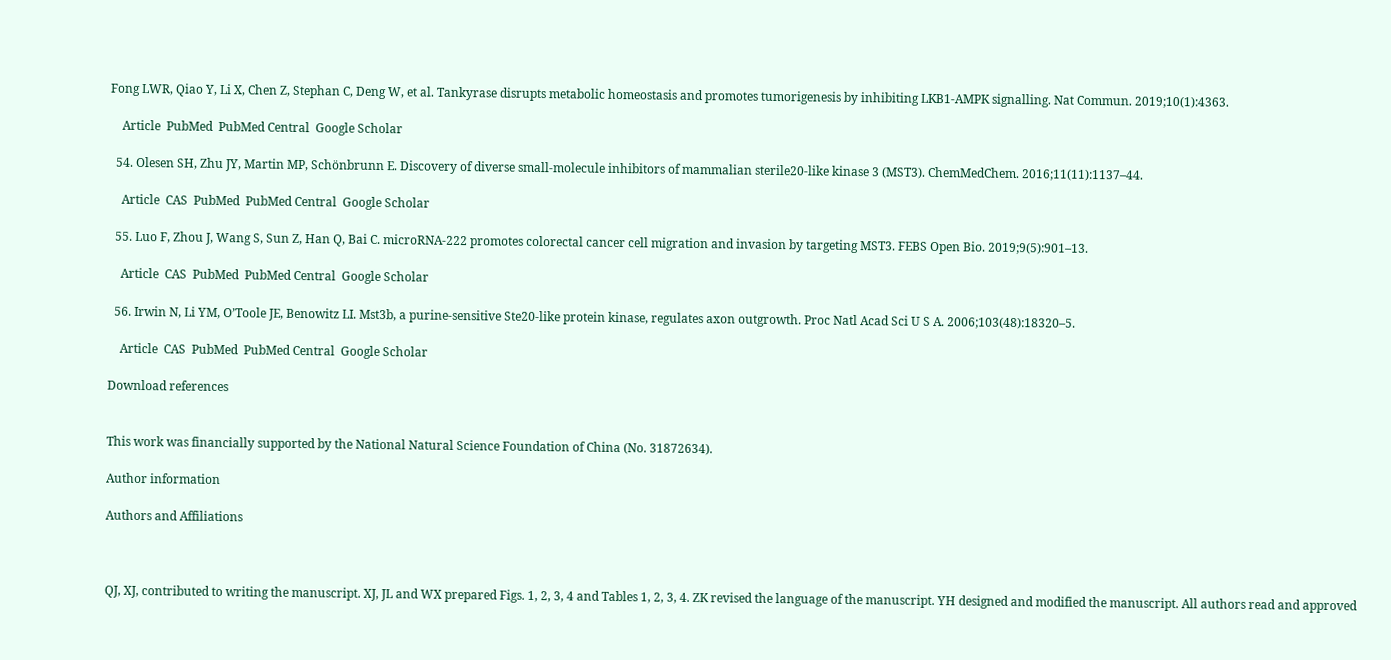Fong LWR, Qiao Y, Li X, Chen Z, Stephan C, Deng W, et al. Tankyrase disrupts metabolic homeostasis and promotes tumorigenesis by inhibiting LKB1-AMPK signalling. Nat Commun. 2019;10(1):4363.

    Article  PubMed  PubMed Central  Google Scholar

  54. Olesen SH, Zhu JY, Martin MP, Schönbrunn E. Discovery of diverse small-molecule inhibitors of mammalian sterile20-like kinase 3 (MST3). ChemMedChem. 2016;11(11):1137–44.

    Article  CAS  PubMed  PubMed Central  Google Scholar

  55. Luo F, Zhou J, Wang S, Sun Z, Han Q, Bai C. microRNA-222 promotes colorectal cancer cell migration and invasion by targeting MST3. FEBS Open Bio. 2019;9(5):901–13.

    Article  CAS  PubMed  PubMed Central  Google Scholar

  56. Irwin N, Li YM, O’Toole JE, Benowitz LI. Mst3b, a purine-sensitive Ste20-like protein kinase, regulates axon outgrowth. Proc Natl Acad Sci U S A. 2006;103(48):18320–5.

    Article  CAS  PubMed  PubMed Central  Google Scholar

Download references


This work was financially supported by the National Natural Science Foundation of China (No. 31872634).

Author information

Authors and Affiliations



QJ, XJ, contributed to writing the manuscript. XJ, JL and WX prepared Figs. 1, 2, 3, 4 and Tables 1, 2, 3, 4. ZK revised the language of the manuscript. YH designed and modified the manuscript. All authors read and approved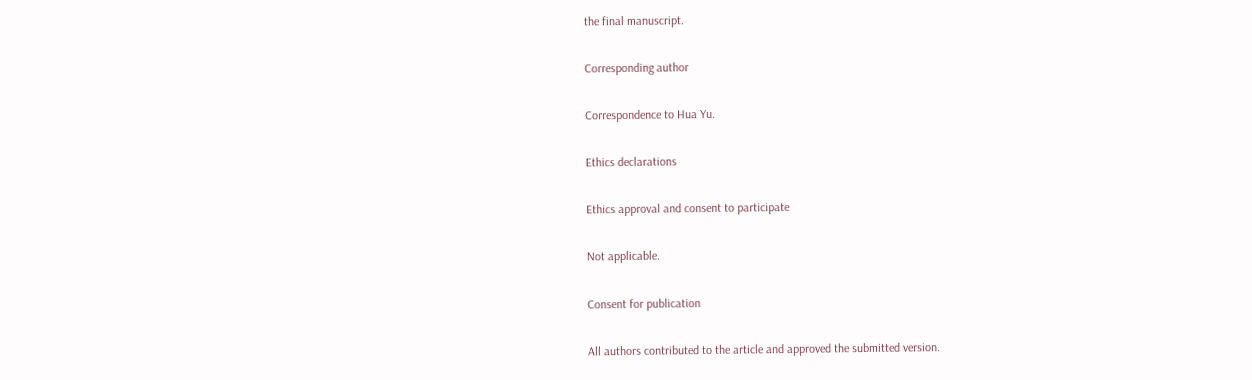the final manuscript.

Corresponding author

Correspondence to Hua Yu.

Ethics declarations

Ethics approval and consent to participate

Not applicable.

Consent for publication

All authors contributed to the article and approved the submitted version.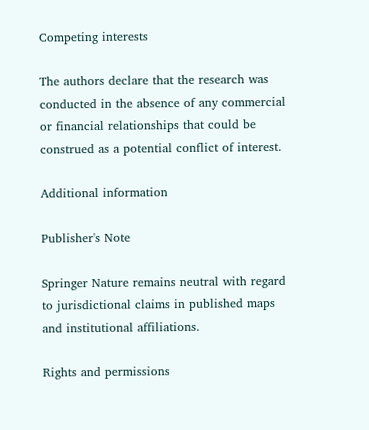Competing interests

The authors declare that the research was conducted in the absence of any commercial or financial relationships that could be construed as a potential conflict of interest.

Additional information

Publisher's Note

Springer Nature remains neutral with regard to jurisdictional claims in published maps and institutional affiliations.

Rights and permissions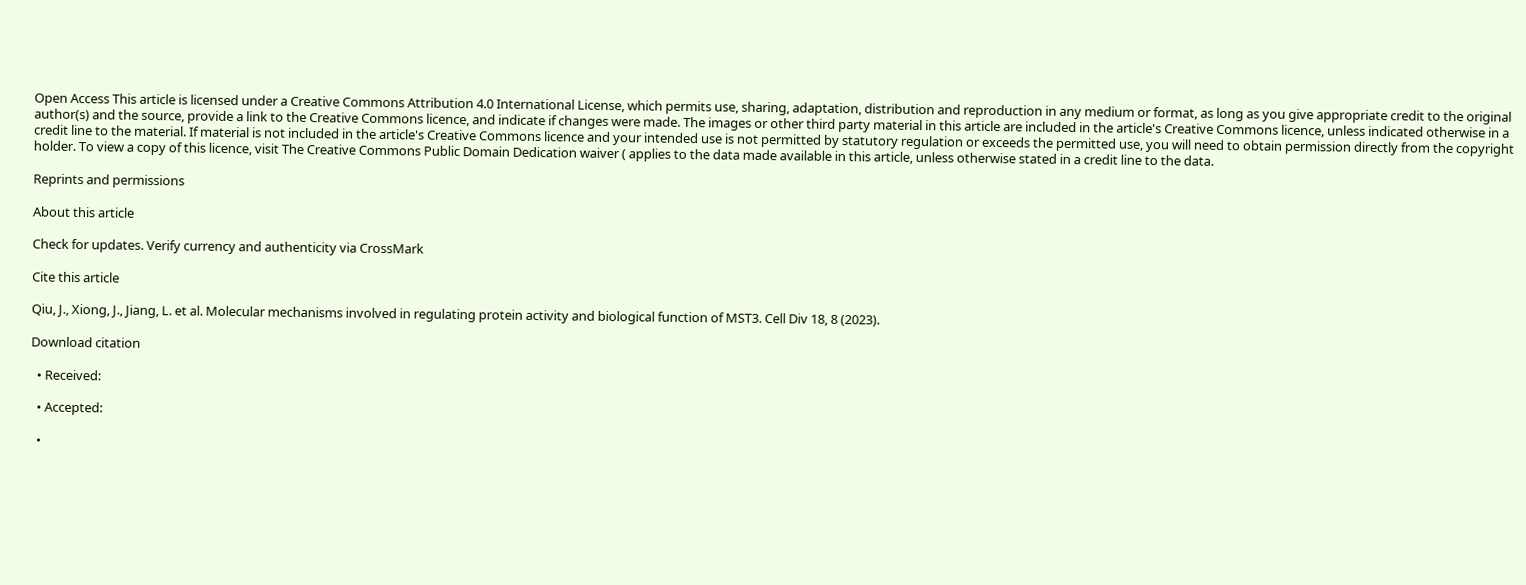Open Access This article is licensed under a Creative Commons Attribution 4.0 International License, which permits use, sharing, adaptation, distribution and reproduction in any medium or format, as long as you give appropriate credit to the original author(s) and the source, provide a link to the Creative Commons licence, and indicate if changes were made. The images or other third party material in this article are included in the article's Creative Commons licence, unless indicated otherwise in a credit line to the material. If material is not included in the article's Creative Commons licence and your intended use is not permitted by statutory regulation or exceeds the permitted use, you will need to obtain permission directly from the copyright holder. To view a copy of this licence, visit The Creative Commons Public Domain Dedication waiver ( applies to the data made available in this article, unless otherwise stated in a credit line to the data.

Reprints and permissions

About this article

Check for updates. Verify currency and authenticity via CrossMark

Cite this article

Qiu, J., Xiong, J., Jiang, L. et al. Molecular mechanisms involved in regulating protein activity and biological function of MST3. Cell Div 18, 8 (2023).

Download citation

  • Received:

  • Accepted:

  •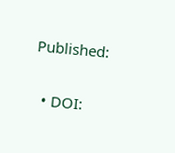Published:

  • DOI: